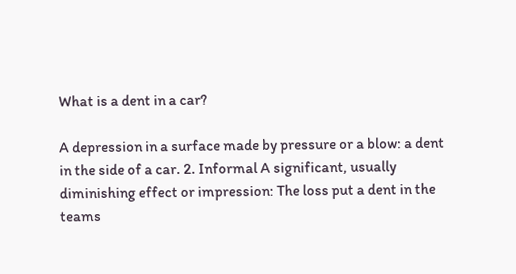What is a dent in a car?

A depression in a surface made by pressure or a blow: a dent in the side of a car. 2. Informal A significant, usually diminishing effect or impression: The loss put a dent in the teams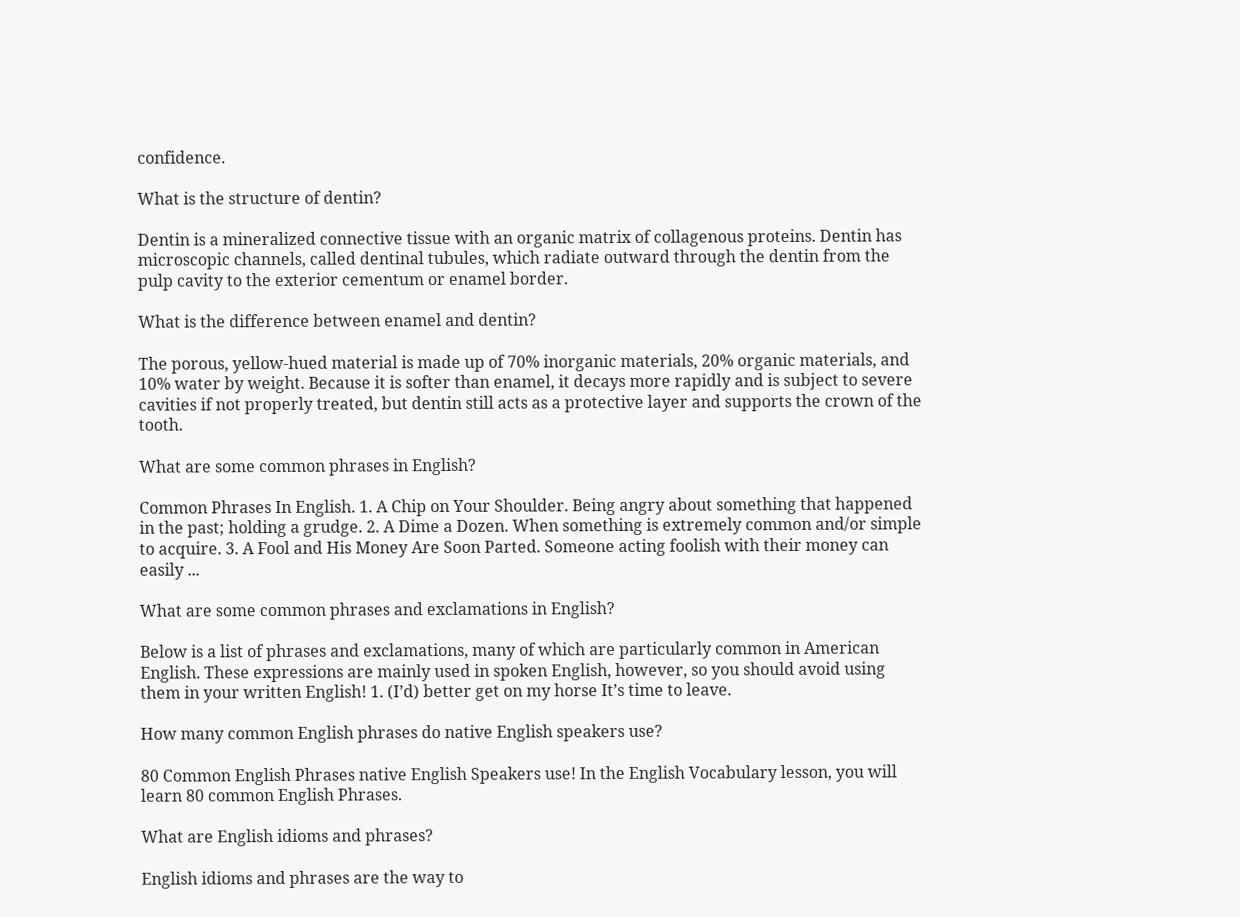confidence.

What is the structure of dentin?

Dentin is a mineralized connective tissue with an organic matrix of collagenous proteins. Dentin has microscopic channels, called dentinal tubules, which radiate outward through the dentin from the pulp cavity to the exterior cementum or enamel border.

What is the difference between enamel and dentin?

The porous, yellow-hued material is made up of 70% inorganic materials, 20% organic materials, and 10% water by weight. Because it is softer than enamel, it decays more rapidly and is subject to severe cavities if not properly treated, but dentin still acts as a protective layer and supports the crown of the tooth.

What are some common phrases in English?

Common Phrases In English. 1. A Chip on Your Shoulder. Being angry about something that happened in the past; holding a grudge. 2. A Dime a Dozen. When something is extremely common and/or simple to acquire. 3. A Fool and His Money Are Soon Parted. Someone acting foolish with their money can easily ...

What are some common phrases and exclamations in English?

Below is a list of phrases and exclamations, many of which are particularly common in American English. These expressions are mainly used in spoken English, however, so you should avoid using them in your written English! 1. (I’d) better get on my horse It’s time to leave.

How many common English phrases do native English speakers use?

80 Common English Phrases native English Speakers use! In the English Vocabulary lesson, you will learn 80 common English Phrases.

What are English idioms and phrases?

English idioms and phrases are the way to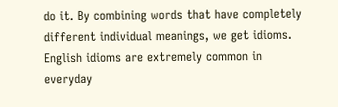do it. By combining words that have completely different individual meanings, we get idioms. English idioms are extremely common in everyday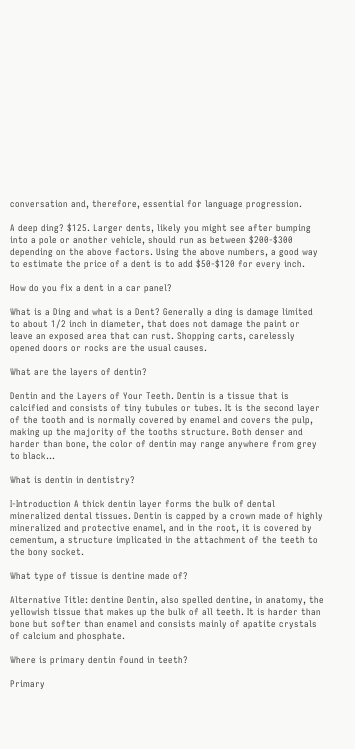conversation and, therefore, essential for language progression.

A deep ding? $125. Larger dents, likely you might see after bumping into a pole or another vehicle, should run as between $200-$300 depending on the above factors. Using the above numbers, a good way to estimate the price of a dent is to add $50-$120 for every inch.

How do you fix a dent in a car panel?

What is a Ding and what is a Dent? Generally a ding is damage limited to about 1/2 inch in diameter, that does not damage the paint or leave an exposed area that can rust. Shopping carts, carelessly opened doors or rocks are the usual causes.

What are the layers of dentin?

Dentin and the Layers of Your Teeth. Dentin is a tissue that is calcified and consists of tiny tubules or tubes. It is the second layer of the tooth and is normally covered by enamel and covers the pulp, making up the majority of the tooths structure. Both denser and harder than bone, the color of dentin may range anywhere from grey to black...

What is dentin in dentistry?

I-Introduction A thick dentin layer forms the bulk of dental mineralized dental tissues. Dentin is capped by a crown made of highly mineralized and protective enamel, and in the root, it is covered by cementum, a structure implicated in the attachment of the teeth to the bony socket.

What type of tissue is dentine made of?

Alternative Title: dentine Dentin, also spelled dentine, in anatomy, the yellowish tissue that makes up the bulk of all teeth. It is harder than bone but softer than enamel and consists mainly of apatite crystals of calcium and phosphate.

Where is primary dentin found in teeth?

Primary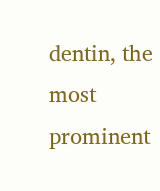dentin, the most prominent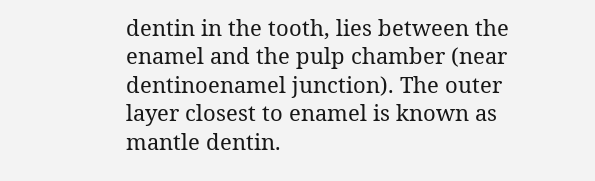dentin in the tooth, lies between the enamel and the pulp chamber (near dentinoenamel junction). The outer layer closest to enamel is known as mantle dentin.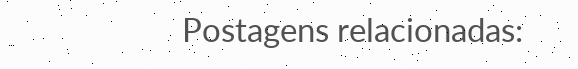Postagens relacionadas: